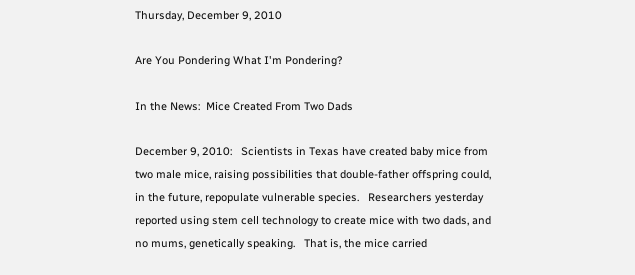Thursday, December 9, 2010

Are You Pondering What I'm Pondering?

In the News:  Mice Created From Two Dads

December 9, 2010:   Scientists in Texas have created baby mice from two male mice, raising possibilities that double-father offspring could, in the future, repopulate vulnerable species.   Researchers yesterday reported using stem cell technology to create mice with two dads, and no mums, genetically speaking.   That is, the mice carried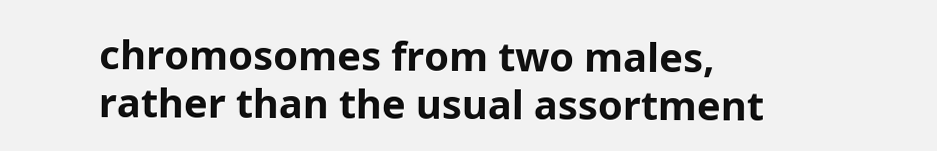chromosomes from two males, rather than the usual assortment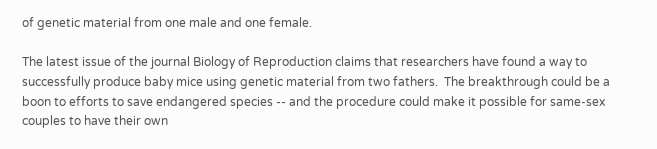of genetic material from one male and one female.

The latest issue of the journal Biology of Reproduction claims that researchers have found a way to successfully produce baby mice using genetic material from two fathers.  The breakthrough could be a boon to efforts to save endangered species -- and the procedure could make it possible for same-sex couples to have their own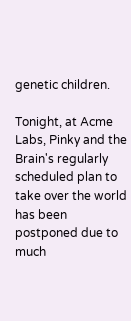genetic children.

Tonight, at Acme Labs, Pinky and the Brain's regularly scheduled plan to take over the world has been postponed due to much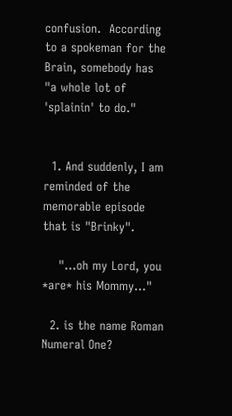confusion.  According to a spokeman for the Brain, somebody has "a whole lot of 'splainin' to do."


  1. And suddenly, I am reminded of the memorable episode that is "Brinky".

    "...oh my Lord, you *are* his Mommy..."

  2. is the name Roman Numeral One?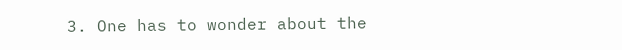3. One has to wonder about the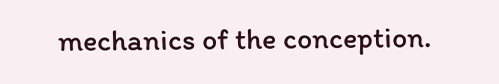mechanics of the conception.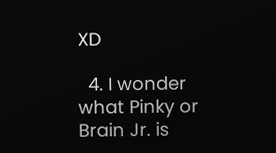XD

  4. I wonder what Pinky or Brain Jr. is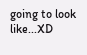going to look like...XD